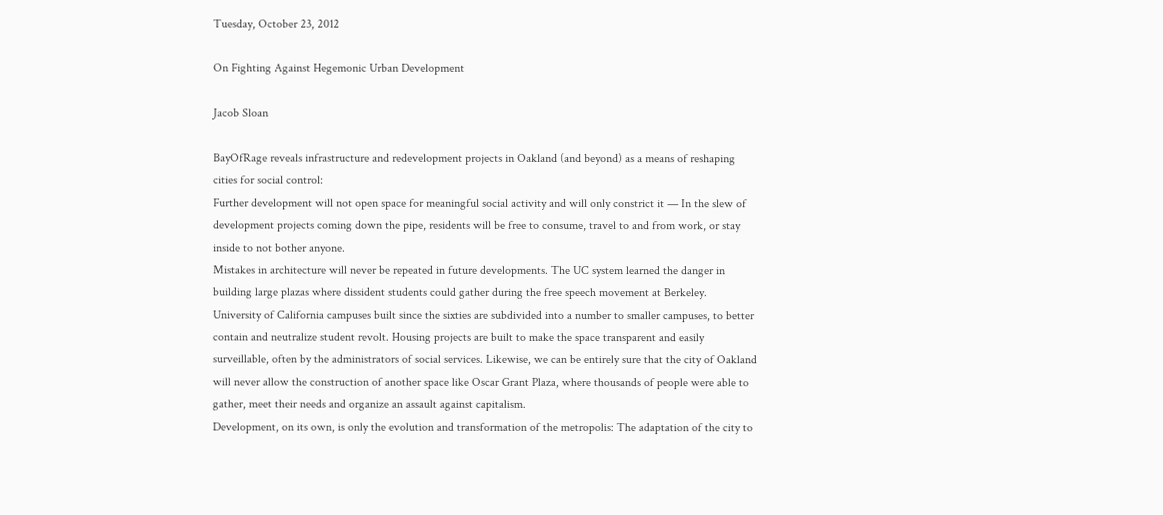Tuesday, October 23, 2012

On Fighting Against Hegemonic Urban Development

Jacob Sloan

BayOfRage reveals infrastructure and redevelopment projects in Oakland (and beyond) as a means of reshaping cities for social control:
Further development will not open space for meaningful social activity and will only constrict it — In the slew of development projects coming down the pipe, residents will be free to consume, travel to and from work, or stay inside to not bother anyone.
Mistakes in architecture will never be repeated in future developments. The UC system learned the danger in building large plazas where dissident students could gather during the free speech movement at Berkeley. University of California campuses built since the sixties are subdivided into a number to smaller campuses, to better contain and neutralize student revolt. Housing projects are built to make the space transparent and easily surveillable, often by the administrators of social services. Likewise, we can be entirely sure that the city of Oakland will never allow the construction of another space like Oscar Grant Plaza, where thousands of people were able to gather, meet their needs and organize an assault against capitalism.
Development, on its own, is only the evolution and transformation of the metropolis: The adaptation of the city to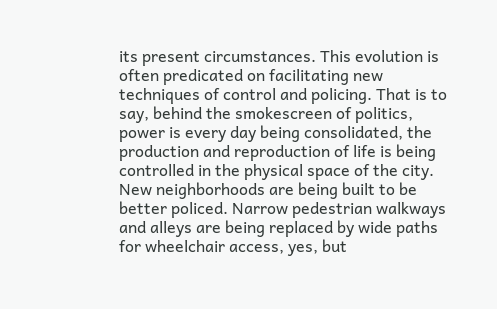its present circumstances. This evolution is often predicated on facilitating new techniques of control and policing. That is to say, behind the smokescreen of politics, power is every day being consolidated, the production and reproduction of life is being controlled in the physical space of the city. New neighborhoods are being built to be better policed. Narrow pedestrian walkways and alleys are being replaced by wide paths for wheelchair access, yes, but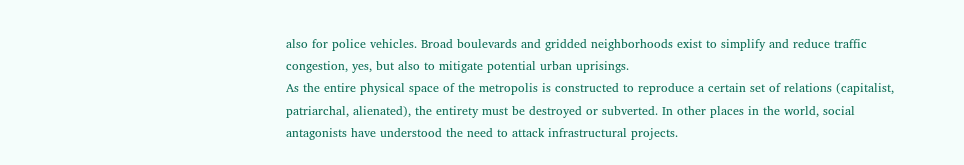also for police vehicles. Broad boulevards and gridded neighborhoods exist to simplify and reduce traffic congestion, yes, but also to mitigate potential urban uprisings.
As the entire physical space of the metropolis is constructed to reproduce a certain set of relations (capitalist, patriarchal, alienated), the entirety must be destroyed or subverted. In other places in the world, social antagonists have understood the need to attack infrastructural projects.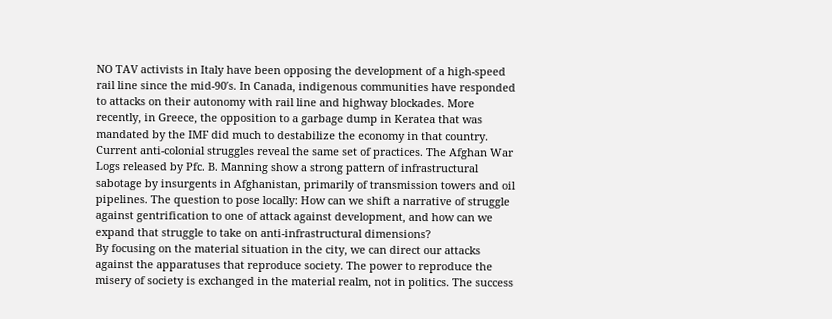NO TAV activists in Italy have been opposing the development of a high-speed rail line since the mid-90′s. In Canada, indigenous communities have responded to attacks on their autonomy with rail line and highway blockades. More recently, in Greece, the opposition to a garbage dump in Keratea that was mandated by the IMF did much to destabilize the economy in that country. Current anti-colonial struggles reveal the same set of practices. The Afghan War Logs released by Pfc. B. Manning show a strong pattern of infrastructural sabotage by insurgents in Afghanistan, primarily of transmission towers and oil pipelines. The question to pose locally: How can we shift a narrative of struggle against gentrification to one of attack against development, and how can we expand that struggle to take on anti-infrastructural dimensions?
By focusing on the material situation in the city, we can direct our attacks against the apparatuses that reproduce society. The power to reproduce the misery of society is exchanged in the material realm, not in politics. The success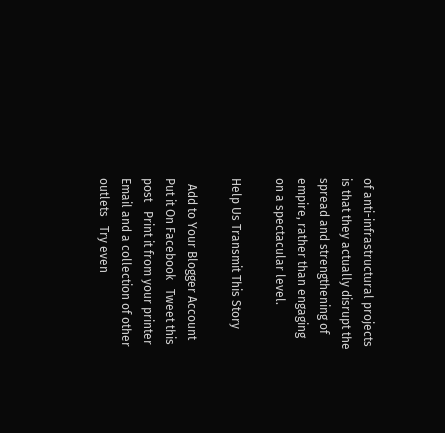of anti-infrastructural projects is that they actually disrupt the spread and strengthening of empire, rather than engaging on a spectacular level.

Help Us Transmit This Story

  Add to Your Blogger Account   Put it On Facebook   Tweet this post   Print it from your printer   Email and a collection of other outlets   Try even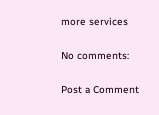more services

No comments:

Post a Comment